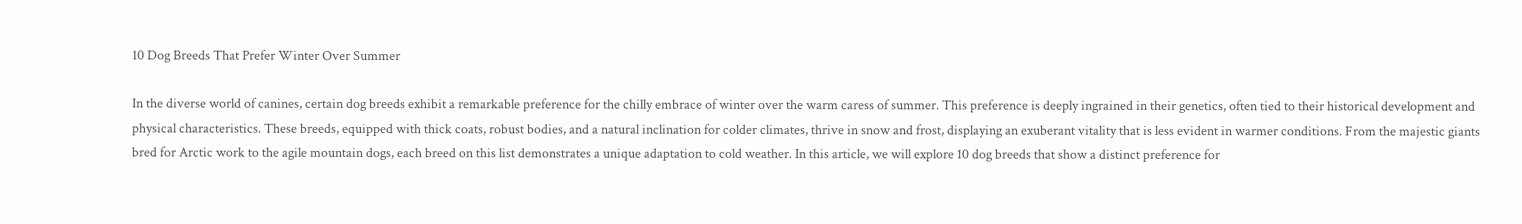10 Dog Breeds That Prefer Winter Over Summer

In the diverse world of canines, certain dog breeds exhibit a remarkable preference for the chilly embrace of winter over the warm caress of summer. This preference is deeply ingrained in their genetics, often tied to their historical development and physical characteristics. These breeds, equipped with thick coats, robust bodies, and a natural inclination for colder climates, thrive in snow and frost, displaying an exuberant vitality that is less evident in warmer conditions. From the majestic giants bred for Arctic work to the agile mountain dogs, each breed on this list demonstrates a unique adaptation to cold weather. In this article, we will explore 10 dog breeds that show a distinct preference for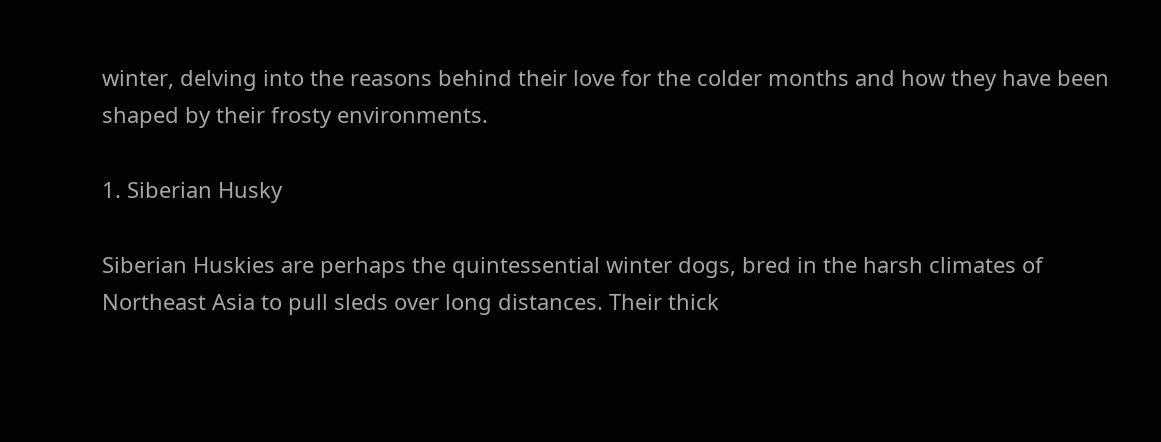winter, delving into the reasons behind their love for the colder months and how they have been shaped by their frosty environments.

1. Siberian Husky

Siberian Huskies are perhaps the quintessential winter dogs, bred in the harsh climates of Northeast Asia to pull sleds over long distances. Their thick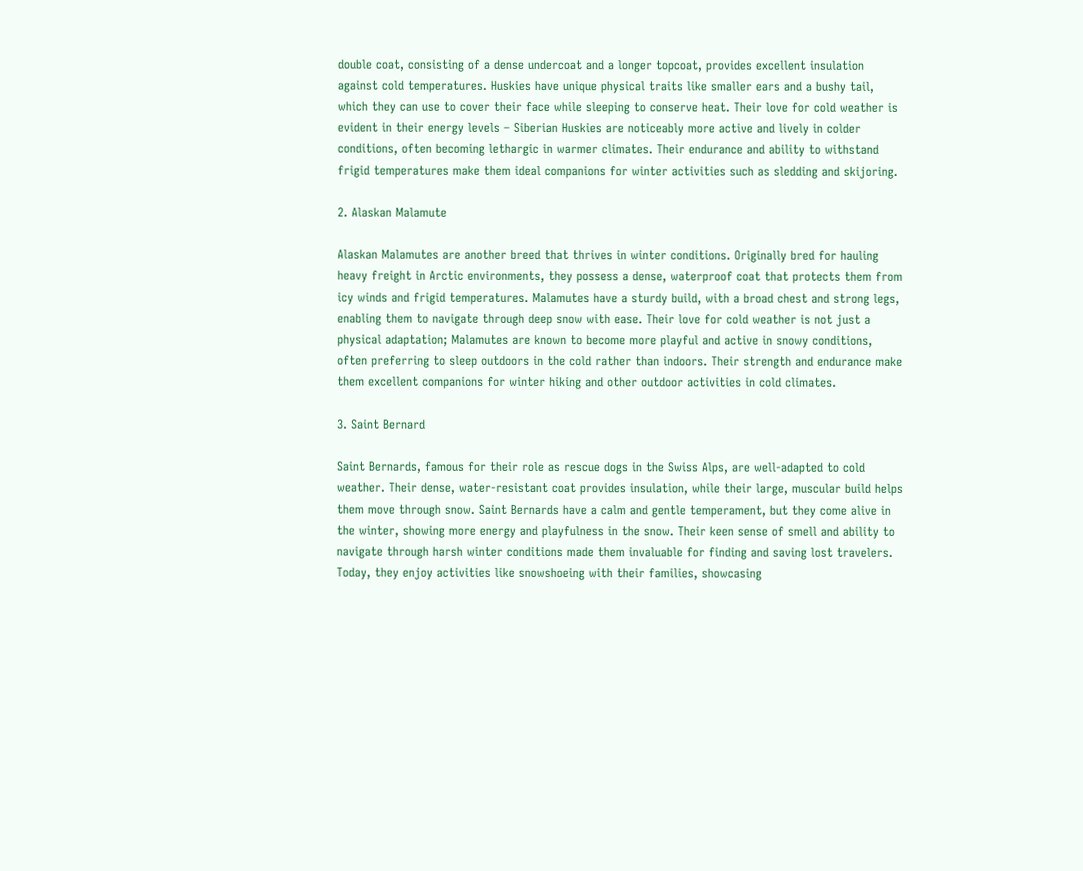double coat, consisting of a dense undercoat and a longer topcoat, provides excellent insulation against cold temperatures. Huskies have unique physical traits like smaller ears and a bushy tail, which they can use to cover their face while sleeping to conserve heat. Their love for cold weather is evident in their energy levels – Siberian Huskies are noticeably more active and lively in colder conditions, often becoming lethargic in warmer climates. Their endurance and ability to withstand frigid temperatures make them ideal companions for winter activities such as sledding and skijoring.

2. Alaskan Malamute

Alaskan Malamutes are another breed that thrives in winter conditions. Originally bred for hauling heavy freight in Arctic environments, they possess a dense, waterproof coat that protects them from icy winds and frigid temperatures. Malamutes have a sturdy build, with a broad chest and strong legs, enabling them to navigate through deep snow with ease. Their love for cold weather is not just a physical adaptation; Malamutes are known to become more playful and active in snowy conditions, often preferring to sleep outdoors in the cold rather than indoors. Their strength and endurance make them excellent companions for winter hiking and other outdoor activities in cold climates.

3. Saint Bernard

Saint Bernards, famous for their role as rescue dogs in the Swiss Alps, are well-adapted to cold weather. Their dense, water-resistant coat provides insulation, while their large, muscular build helps them move through snow. Saint Bernards have a calm and gentle temperament, but they come alive in the winter, showing more energy and playfulness in the snow. Their keen sense of smell and ability to navigate through harsh winter conditions made them invaluable for finding and saving lost travelers. Today, they enjoy activities like snowshoeing with their families, showcasing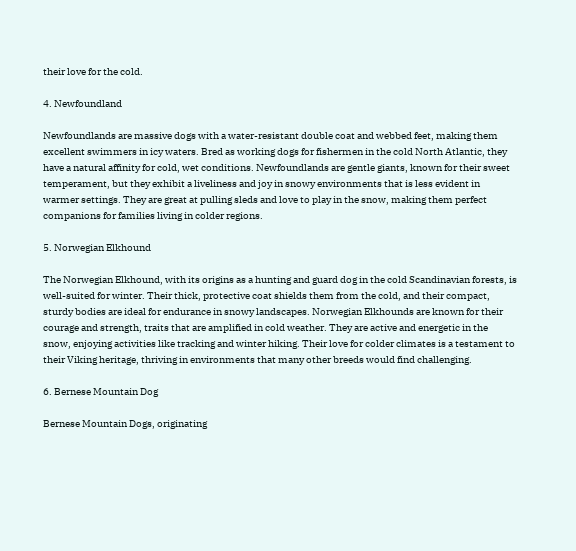their love for the cold.

4. Newfoundland

Newfoundlands are massive dogs with a water-resistant double coat and webbed feet, making them excellent swimmers in icy waters. Bred as working dogs for fishermen in the cold North Atlantic, they have a natural affinity for cold, wet conditions. Newfoundlands are gentle giants, known for their sweet temperament, but they exhibit a liveliness and joy in snowy environments that is less evident in warmer settings. They are great at pulling sleds and love to play in the snow, making them perfect companions for families living in colder regions.

5. Norwegian Elkhound

The Norwegian Elkhound, with its origins as a hunting and guard dog in the cold Scandinavian forests, is well-suited for winter. Their thick, protective coat shields them from the cold, and their compact, sturdy bodies are ideal for endurance in snowy landscapes. Norwegian Elkhounds are known for their courage and strength, traits that are amplified in cold weather. They are active and energetic in the snow, enjoying activities like tracking and winter hiking. Their love for colder climates is a testament to their Viking heritage, thriving in environments that many other breeds would find challenging.

6. Bernese Mountain Dog

Bernese Mountain Dogs, originating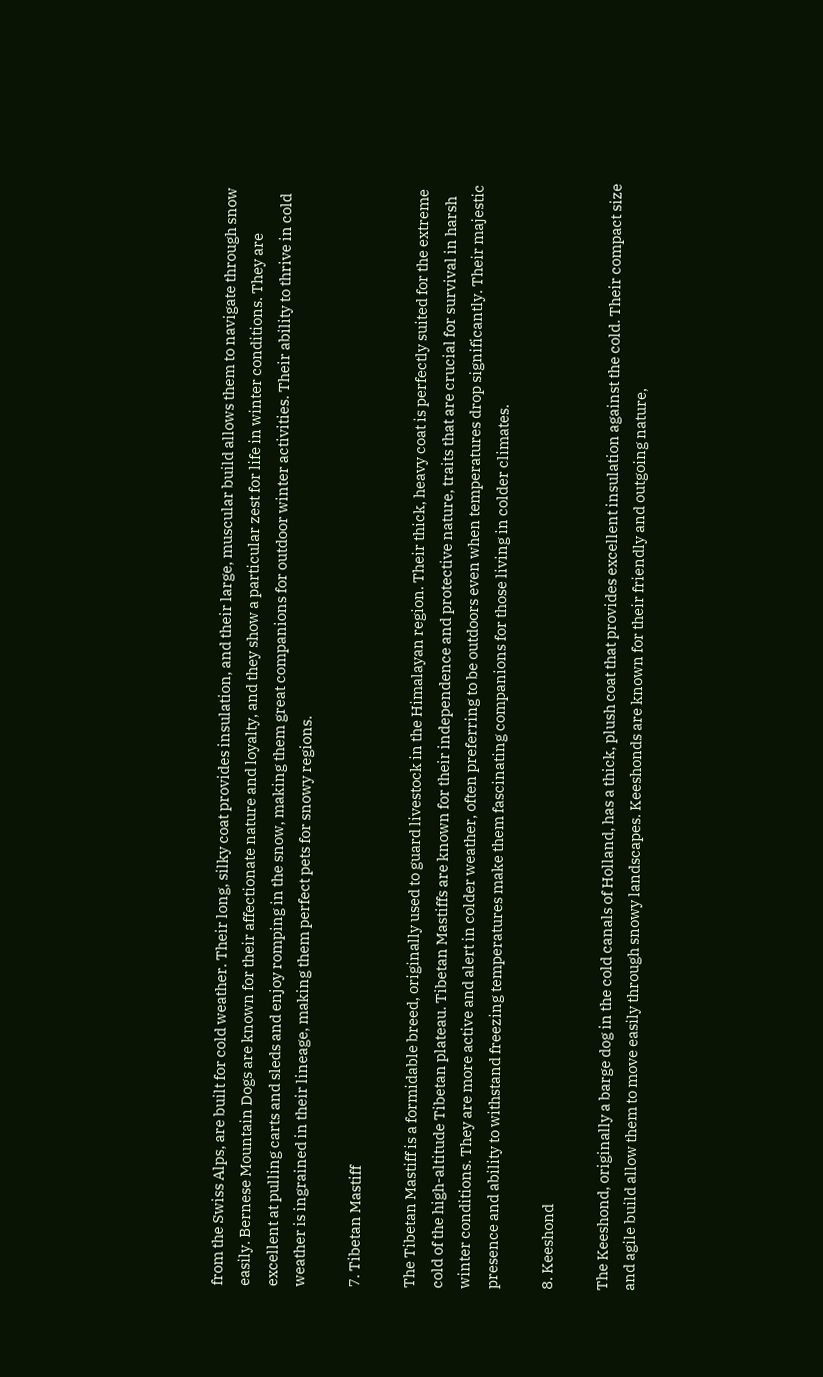from the Swiss Alps, are built for cold weather. Their long, silky coat provides insulation, and their large, muscular build allows them to navigate through snow easily. Bernese Mountain Dogs are known for their affectionate nature and loyalty, and they show a particular zest for life in winter conditions. They are excellent at pulling carts and sleds and enjoy romping in the snow, making them great companions for outdoor winter activities. Their ability to thrive in cold weather is ingrained in their lineage, making them perfect pets for snowy regions.

7. Tibetan Mastiff

The Tibetan Mastiff is a formidable breed, originally used to guard livestock in the Himalayan region. Their thick, heavy coat is perfectly suited for the extreme cold of the high-altitude Tibetan plateau. Tibetan Mastiffs are known for their independence and protective nature, traits that are crucial for survival in harsh winter conditions. They are more active and alert in colder weather, often preferring to be outdoors even when temperatures drop significantly. Their majestic presence and ability to withstand freezing temperatures make them fascinating companions for those living in colder climates.

8. Keeshond

The Keeshond, originally a barge dog in the cold canals of Holland, has a thick, plush coat that provides excellent insulation against the cold. Their compact size and agile build allow them to move easily through snowy landscapes. Keeshonds are known for their friendly and outgoing nature,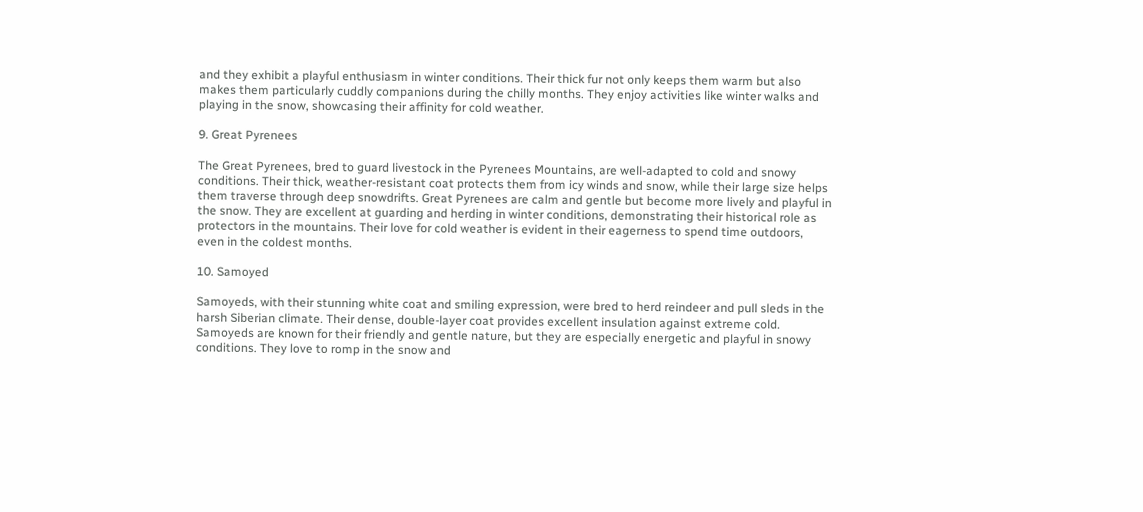and they exhibit a playful enthusiasm in winter conditions. Their thick fur not only keeps them warm but also makes them particularly cuddly companions during the chilly months. They enjoy activities like winter walks and playing in the snow, showcasing their affinity for cold weather.

9. Great Pyrenees

The Great Pyrenees, bred to guard livestock in the Pyrenees Mountains, are well-adapted to cold and snowy conditions. Their thick, weather-resistant coat protects them from icy winds and snow, while their large size helps them traverse through deep snowdrifts. Great Pyrenees are calm and gentle but become more lively and playful in the snow. They are excellent at guarding and herding in winter conditions, demonstrating their historical role as protectors in the mountains. Their love for cold weather is evident in their eagerness to spend time outdoors, even in the coldest months.

10. Samoyed

Samoyeds, with their stunning white coat and smiling expression, were bred to herd reindeer and pull sleds in the harsh Siberian climate. Their dense, double-layer coat provides excellent insulation against extreme cold. Samoyeds are known for their friendly and gentle nature, but they are especially energetic and playful in snowy conditions. They love to romp in the snow and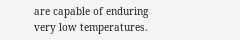are capable of enduring very low temperatures.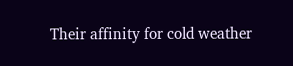Their affinity for cold weather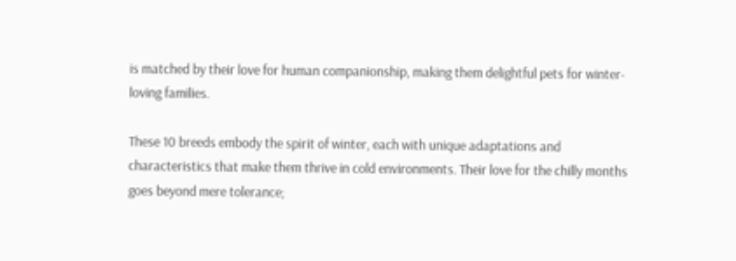is matched by their love for human companionship, making them delightful pets for winter-loving families.

These 10 breeds embody the spirit of winter, each with unique adaptations and characteristics that make them thrive in cold environments. Their love for the chilly months goes beyond mere tolerance;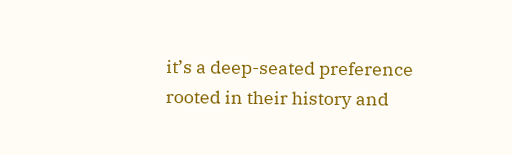it’s a deep-seated preference rooted in their history and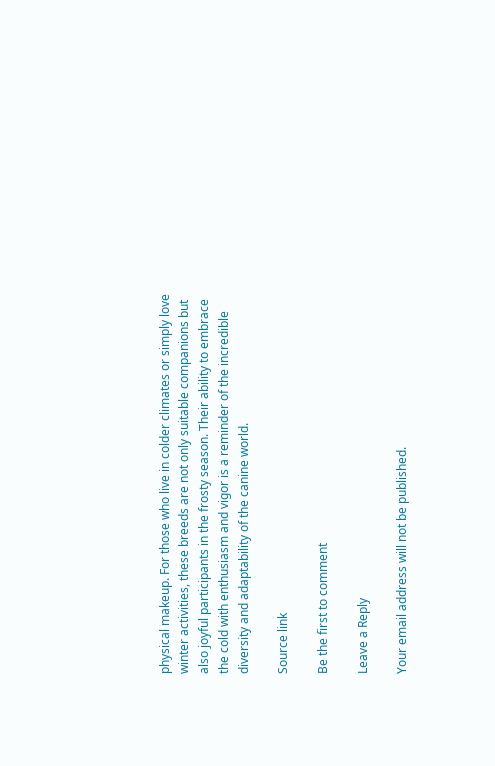physical makeup. For those who live in colder climates or simply love winter activities, these breeds are not only suitable companions but also joyful participants in the frosty season. Their ability to embrace the cold with enthusiasm and vigor is a reminder of the incredible diversity and adaptability of the canine world.

Source link

Be the first to comment

Leave a Reply

Your email address will not be published.